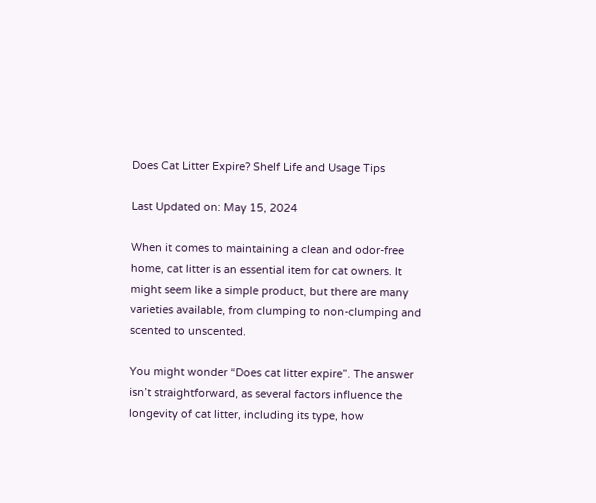Does Cat Litter Expire? Shelf Life and Usage Tips

Last Updated on: May 15, 2024

When it comes to maintaining a clean and odor-free home, cat litter is an essential item for cat owners. It might seem like a simple product, but there are many varieties available, from clumping to non-clumping and scented to unscented.

You might wonder “Does cat litter expire”. The answer isn’t straightforward, as several factors influence the longevity of cat litter, including its type, how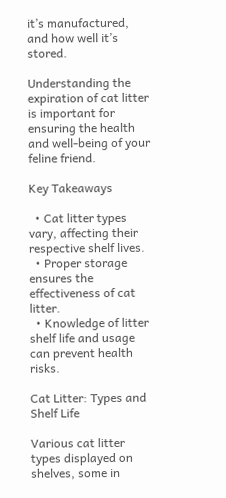it’s manufactured, and how well it’s stored.

Understanding the expiration of cat litter is important for ensuring the health and well-being of your feline friend.

Key Takeaways

  • Cat litter types vary, affecting their respective shelf lives.
  • Proper storage ensures the effectiveness of cat litter.
  • Knowledge of litter shelf life and usage can prevent health risks.

Cat Litter: Types and Shelf Life

Various cat litter types displayed on shelves, some in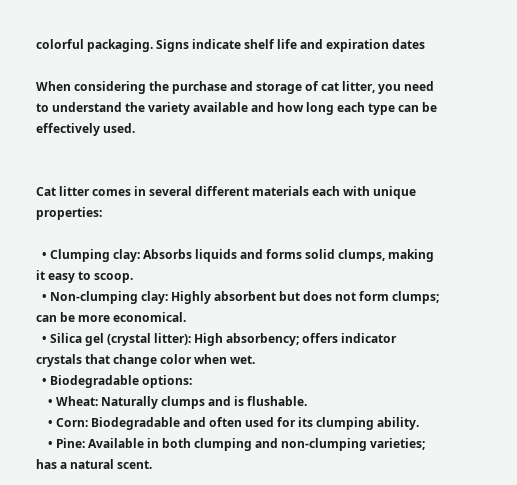colorful packaging. Signs indicate shelf life and expiration dates

When considering the purchase and storage of cat litter, you need to understand the variety available and how long each type can be effectively used.


Cat litter comes in several different materials each with unique properties:

  • Clumping clay: Absorbs liquids and forms solid clumps, making it easy to scoop.
  • Non-clumping clay: Highly absorbent but does not form clumps; can be more economical.
  • Silica gel (crystal litter): High absorbency; offers indicator crystals that change color when wet.
  • Biodegradable options:
    • Wheat: Naturally clumps and is flushable.
    • Corn: Biodegradable and often used for its clumping ability.
    • Pine: Available in both clumping and non-clumping varieties; has a natural scent.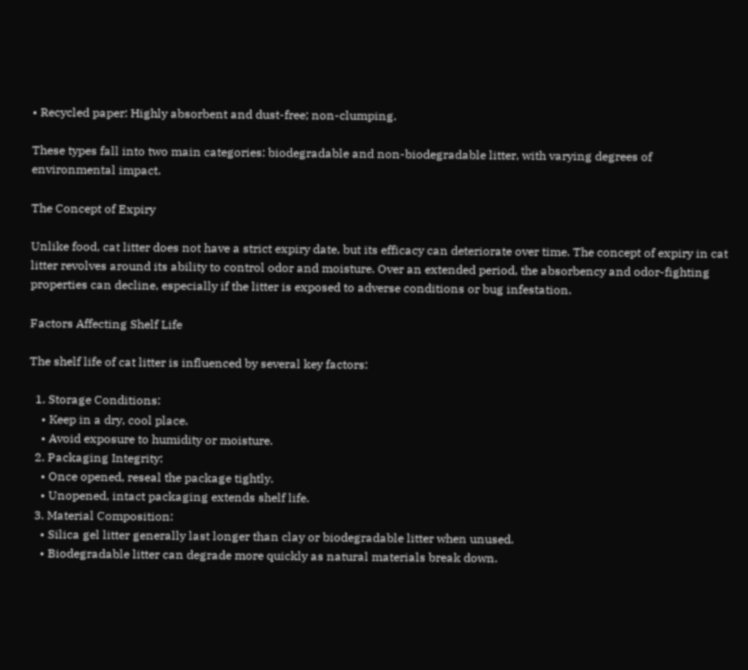• Recycled paper: Highly absorbent and dust-free; non-clumping.

These types fall into two main categories: biodegradable and non-biodegradable litter, with varying degrees of environmental impact.

The Concept of Expiry

Unlike food, cat litter does not have a strict expiry date, but its efficacy can deteriorate over time. The concept of expiry in cat litter revolves around its ability to control odor and moisture. Over an extended period, the absorbency and odor-fighting properties can decline, especially if the litter is exposed to adverse conditions or bug infestation.

Factors Affecting Shelf Life

The shelf life of cat litter is influenced by several key factors:

  1. Storage Conditions:
    • Keep in a dry, cool place.
    • Avoid exposure to humidity or moisture.
  2. Packaging Integrity:
    • Once opened, reseal the package tightly.
    • Unopened, intact packaging extends shelf life.
  3. Material Composition:
    • Silica gel litter generally last longer than clay or biodegradable litter when unused.
    • Biodegradable litter can degrade more quickly as natural materials break down.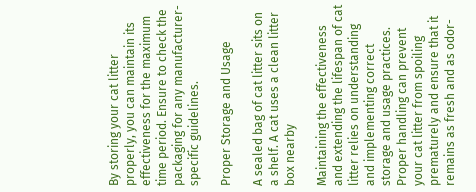By storing your cat litter properly, you can maintain its effectiveness for the maximum time period. Ensure to check the packaging for any manufacturer-specific guidelines.

Proper Storage and Usage

A sealed bag of cat litter sits on a shelf. A cat uses a clean litter box nearby

Maintaining the effectiveness and extending the lifespan of cat litter relies on understanding and implementing correct storage and usage practices. Proper handling can prevent your cat litter from spoiling prematurely and ensure that it remains as fresh and as odor-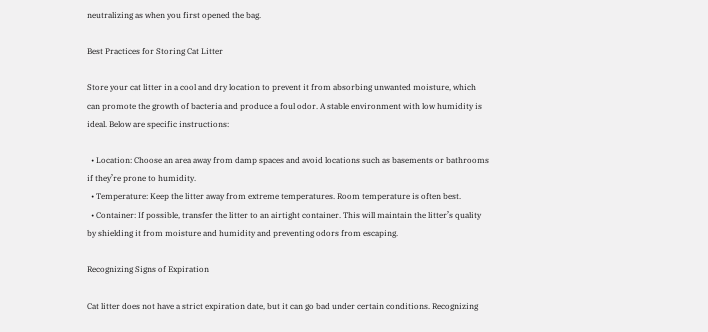neutralizing as when you first opened the bag.

Best Practices for Storing Cat Litter

Store your cat litter in a cool and dry location to prevent it from absorbing unwanted moisture, which can promote the growth of bacteria and produce a foul odor. A stable environment with low humidity is ideal. Below are specific instructions:

  • Location: Choose an area away from damp spaces and avoid locations such as basements or bathrooms if they’re prone to humidity.
  • Temperature: Keep the litter away from extreme temperatures. Room temperature is often best.
  • Container: If possible, transfer the litter to an airtight container. This will maintain the litter’s quality by shielding it from moisture and humidity and preventing odors from escaping.

Recognizing Signs of Expiration

Cat litter does not have a strict expiration date, but it can go bad under certain conditions. Recognizing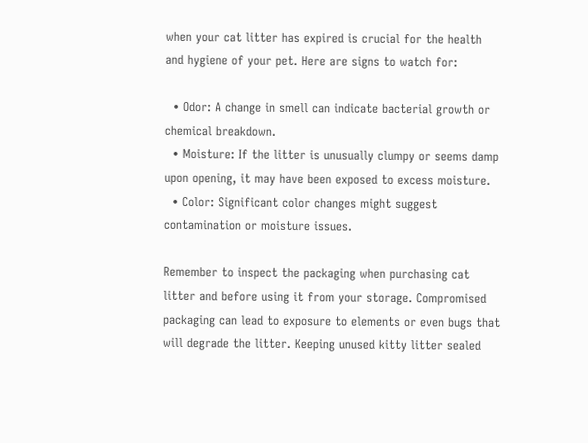when your cat litter has expired is crucial for the health and hygiene of your pet. Here are signs to watch for:

  • Odor: A change in smell can indicate bacterial growth or chemical breakdown.
  • Moisture: If the litter is unusually clumpy or seems damp upon opening, it may have been exposed to excess moisture.
  • Color: Significant color changes might suggest contamination or moisture issues.

Remember to inspect the packaging when purchasing cat litter and before using it from your storage. Compromised packaging can lead to exposure to elements or even bugs that will degrade the litter. Keeping unused kitty litter sealed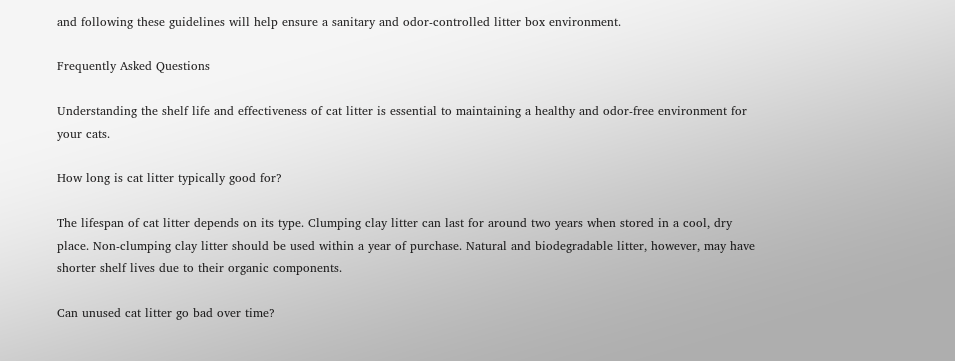and following these guidelines will help ensure a sanitary and odor-controlled litter box environment.

Frequently Asked Questions

Understanding the shelf life and effectiveness of cat litter is essential to maintaining a healthy and odor-free environment for your cats.

How long is cat litter typically good for?

The lifespan of cat litter depends on its type. Clumping clay litter can last for around two years when stored in a cool, dry place. Non-clumping clay litter should be used within a year of purchase. Natural and biodegradable litter, however, may have shorter shelf lives due to their organic components.

Can unused cat litter go bad over time?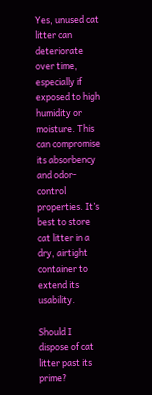Yes, unused cat litter can deteriorate over time, especially if exposed to high humidity or moisture. This can compromise its absorbency and odor-control properties. It’s best to store cat litter in a dry, airtight container to extend its usability.

Should I dispose of cat litter past its prime?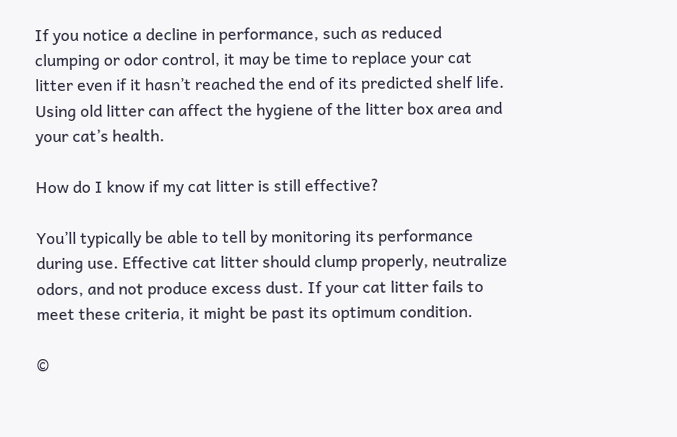If you notice a decline in performance, such as reduced clumping or odor control, it may be time to replace your cat litter even if it hasn’t reached the end of its predicted shelf life. Using old litter can affect the hygiene of the litter box area and your cat’s health.

How do I know if my cat litter is still effective?

You’ll typically be able to tell by monitoring its performance during use. Effective cat litter should clump properly, neutralize odors, and not produce excess dust. If your cat litter fails to meet these criteria, it might be past its optimum condition.

©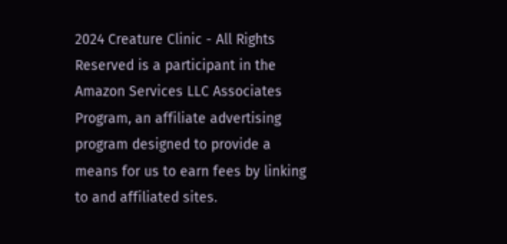2024 Creature Clinic - All Rights Reserved is a participant in the Amazon Services LLC Associates Program, an affiliate advertising program designed to provide a means for us to earn fees by linking to and affiliated sites.